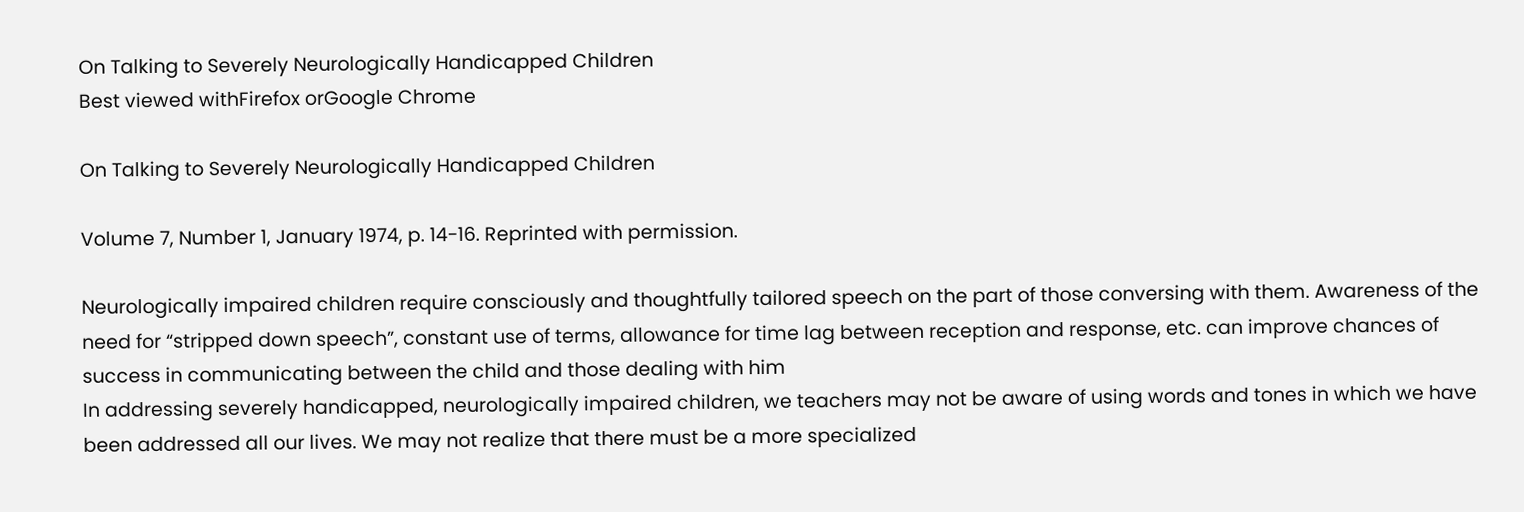On Talking to Severely Neurologically Handicapped Children
Best viewed withFirefox orGoogle Chrome

On Talking to Severely Neurologically Handicapped Children

Volume 7, Number 1, January 1974, p. 14-16. Reprinted with permission.

Neurologically impaired children require consciously and thoughtfully tailored speech on the part of those conversing with them. Awareness of the need for “stripped down speech”, constant use of terms, allowance for time lag between reception and response, etc. can improve chances of success in communicating between the child and those dealing with him
In addressing severely handicapped, neurologically impaired children, we teachers may not be aware of using words and tones in which we have been addressed all our lives. We may not realize that there must be a more specialized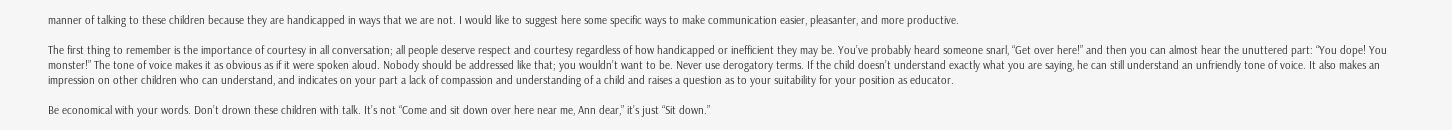manner of talking to these children because they are handicapped in ways that we are not. I would like to suggest here some specific ways to make communication easier, pleasanter, and more productive.

The first thing to remember is the importance of courtesy in all conversation; all people deserve respect and courtesy regardless of how handicapped or inefficient they may be. You’ve probably heard someone snarl, “Get over here!” and then you can almost hear the unuttered part: “You dope! You monster!” The tone of voice makes it as obvious as if it were spoken aloud. Nobody should be addressed like that; you wouldn’t want to be. Never use derogatory terms. If the child doesn’t understand exactly what you are saying, he can still understand an unfriendly tone of voice. It also makes an impression on other children who can understand, and indicates on your part a lack of compassion and understanding of a child and raises a question as to your suitability for your position as educator.

Be economical with your words. Don’t drown these children with talk. It’s not “Come and sit down over here near me, Ann dear,” it’s just “Sit down.”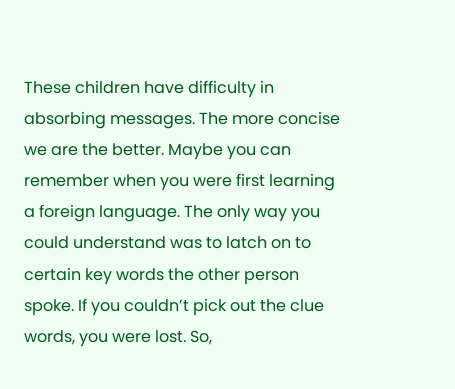These children have difficulty in absorbing messages. The more concise we are the better. Maybe you can remember when you were first learning a foreign language. The only way you could understand was to latch on to certain key words the other person spoke. If you couldn’t pick out the clue words, you were lost. So,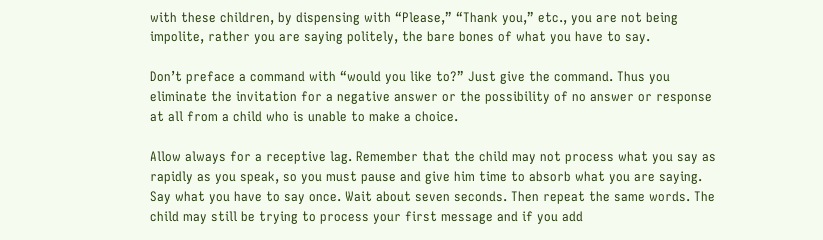with these children, by dispensing with “Please,” “Thank you,” etc., you are not being impolite, rather you are saying politely, the bare bones of what you have to say.

Don’t preface a command with “would you like to?” Just give the command. Thus you eliminate the invitation for a negative answer or the possibility of no answer or response at all from a child who is unable to make a choice.

Allow always for a receptive lag. Remember that the child may not process what you say as rapidly as you speak, so you must pause and give him time to absorb what you are saying. Say what you have to say once. Wait about seven seconds. Then repeat the same words. The child may still be trying to process your first message and if you add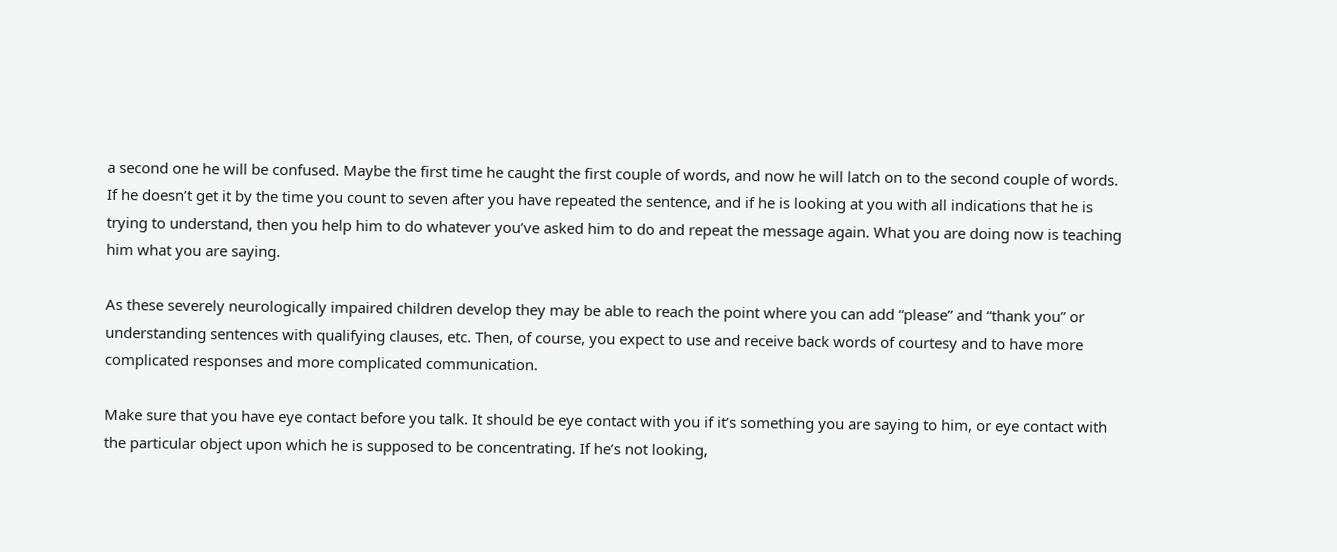a second one he will be confused. Maybe the first time he caught the first couple of words, and now he will latch on to the second couple of words. If he doesn’t get it by the time you count to seven after you have repeated the sentence, and if he is looking at you with all indications that he is trying to understand, then you help him to do whatever you’ve asked him to do and repeat the message again. What you are doing now is teaching him what you are saying.

As these severely neurologically impaired children develop they may be able to reach the point where you can add “please” and “thank you” or understanding sentences with qualifying clauses, etc. Then, of course, you expect to use and receive back words of courtesy and to have more complicated responses and more complicated communication.

Make sure that you have eye contact before you talk. It should be eye contact with you if it’s something you are saying to him, or eye contact with the particular object upon which he is supposed to be concentrating. If he’s not looking,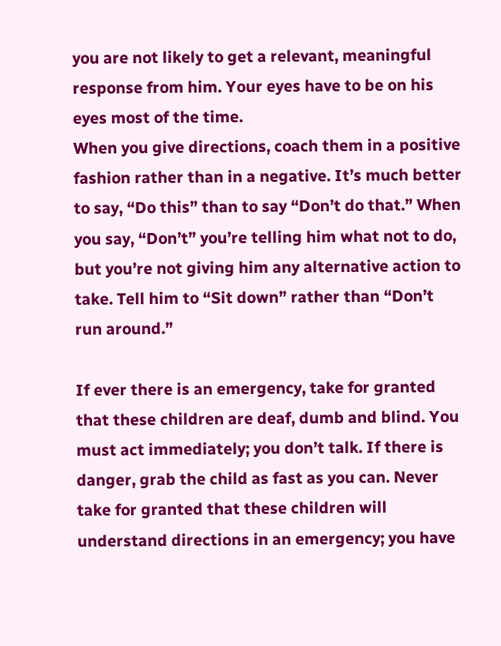you are not likely to get a relevant, meaningful response from him. Your eyes have to be on his eyes most of the time.
When you give directions, coach them in a positive fashion rather than in a negative. It’s much better to say, “Do this” than to say “Don’t do that.” When you say, “Don’t” you’re telling him what not to do, but you’re not giving him any alternative action to take. Tell him to “Sit down” rather than “Don’t run around.”

If ever there is an emergency, take for granted that these children are deaf, dumb and blind. You must act immediately; you don’t talk. If there is danger, grab the child as fast as you can. Never take for granted that these children will understand directions in an emergency; you have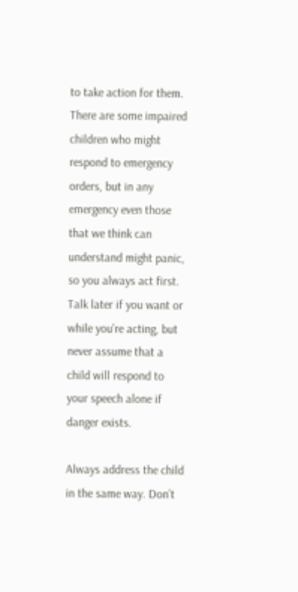to take action for them. There are some impaired children who might respond to emergency orders, but in any emergency even those that we think can understand might panic, so you always act first. Talk later if you want or while you’re acting, but never assume that a child will respond to your speech alone if danger exists.

Always address the child in the same way. Don’t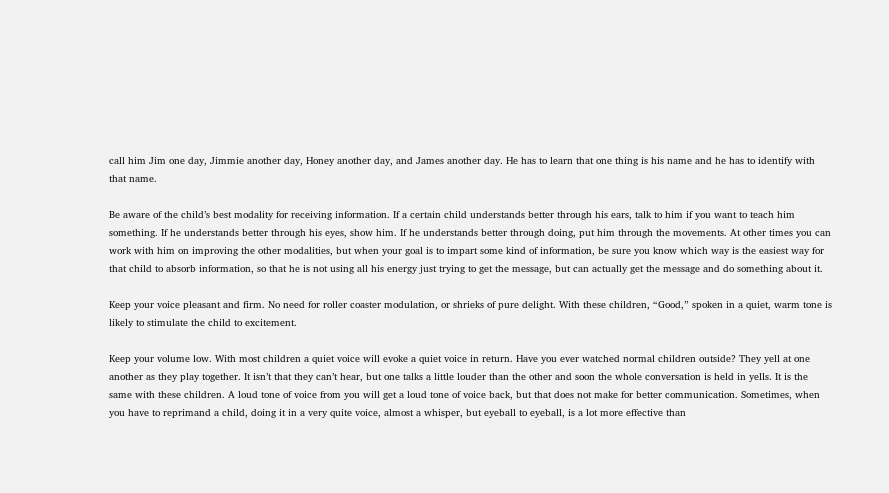call him Jim one day, Jimmie another day, Honey another day, and James another day. He has to learn that one thing is his name and he has to identify with that name.

Be aware of the child’s best modality for receiving information. If a certain child understands better through his ears, talk to him if you want to teach him something. If he understands better through his eyes, show him. If he understands better through doing, put him through the movements. At other times you can work with him on improving the other modalities, but when your goal is to impart some kind of information, be sure you know which way is the easiest way for that child to absorb information, so that he is not using all his energy just trying to get the message, but can actually get the message and do something about it.

Keep your voice pleasant and firm. No need for roller coaster modulation, or shrieks of pure delight. With these children, “Good,” spoken in a quiet, warm tone is likely to stimulate the child to excitement.

Keep your volume low. With most children a quiet voice will evoke a quiet voice in return. Have you ever watched normal children outside? They yell at one another as they play together. It isn’t that they can’t hear, but one talks a little louder than the other and soon the whole conversation is held in yells. It is the same with these children. A loud tone of voice from you will get a loud tone of voice back, but that does not make for better communication. Sometimes, when you have to reprimand a child, doing it in a very quite voice, almost a whisper, but eyeball to eyeball, is a lot more effective than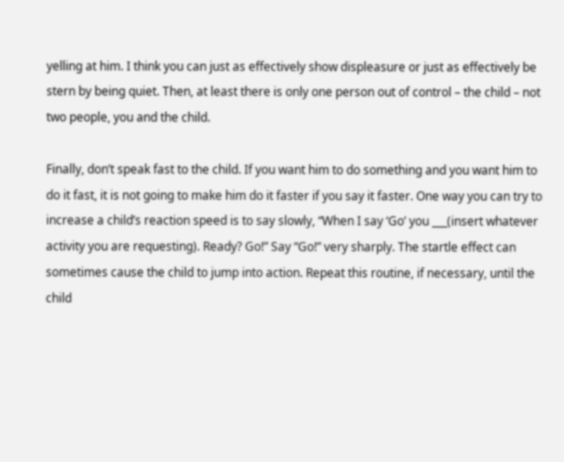yelling at him. I think you can just as effectively show displeasure or just as effectively be stern by being quiet. Then, at least there is only one person out of control – the child – not two people, you and the child.

Finally, don’t speak fast to the child. If you want him to do something and you want him to do it fast, it is not going to make him do it faster if you say it faster. One way you can try to increase a child’s reaction speed is to say slowly, “When I say ‘Go’ you ___(insert whatever activity you are requesting). Ready? Go!” Say “Go!” very sharply. The startle effect can sometimes cause the child to jump into action. Repeat this routine, if necessary, until the child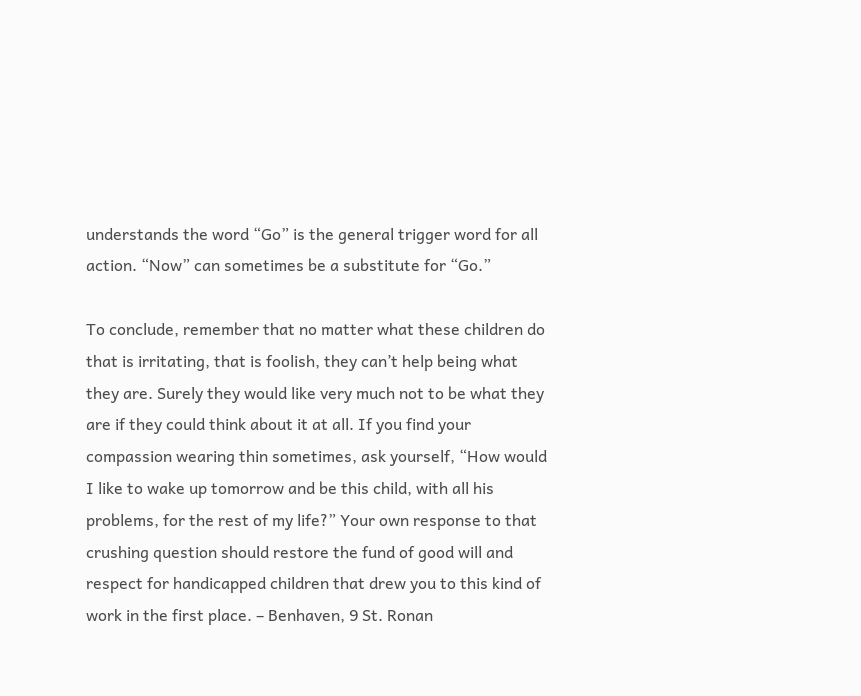understands the word “Go” is the general trigger word for all action. “Now” can sometimes be a substitute for “Go.”

To conclude, remember that no matter what these children do that is irritating, that is foolish, they can’t help being what they are. Surely they would like very much not to be what they are if they could think about it at all. If you find your compassion wearing thin sometimes, ask yourself, “How would I like to wake up tomorrow and be this child, with all his problems, for the rest of my life?” Your own response to that crushing question should restore the fund of good will and respect for handicapped children that drew you to this kind of work in the first place. – Benhaven, 9 St. Ronan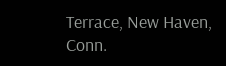Terrace, New Haven, Conn.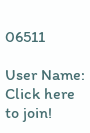06511

User Name:
Click here to join!